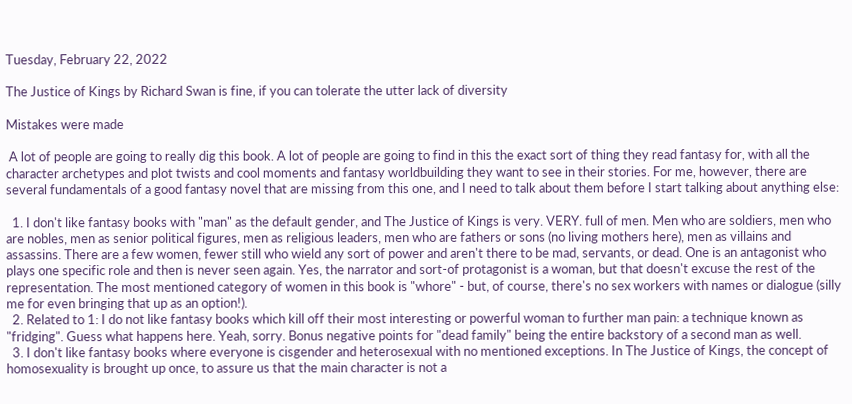Tuesday, February 22, 2022

The Justice of Kings by Richard Swan is fine, if you can tolerate the utter lack of diversity

Mistakes were made

 A lot of people are going to really dig this book. A lot of people are going to find in this the exact sort of thing they read fantasy for, with all the character archetypes and plot twists and cool moments and fantasy worldbuilding they want to see in their stories. For me, however, there are several fundamentals of a good fantasy novel that are missing from this one, and I need to talk about them before I start talking about anything else:

  1. I don't like fantasy books with "man" as the default gender, and The Justice of Kings is very. VERY. full of men. Men who are soldiers, men who are nobles, men as senior political figures, men as religious leaders, men who are fathers or sons (no living mothers here), men as villains and assassins. There are a few women, fewer still who wield any sort of power and aren't there to be mad, servants, or dead. One is an antagonist who plays one specific role and then is never seen again. Yes, the narrator and sort-of protagonist is a woman, but that doesn't excuse the rest of the representation. The most mentioned category of women in this book is "whore" - but, of course, there's no sex workers with names or dialogue (silly me for even bringing that up as an option!).
  2. Related to 1: I do not like fantasy books which kill off their most interesting or powerful woman to further man pain: a technique known as "fridging". Guess what happens here. Yeah, sorry. Bonus negative points for "dead family" being the entire backstory of a second man as well.
  3. I don't like fantasy books where everyone is cisgender and heterosexual with no mentioned exceptions. In The Justice of Kings, the concept of homosexuality is brought up once, to assure us that the main character is not a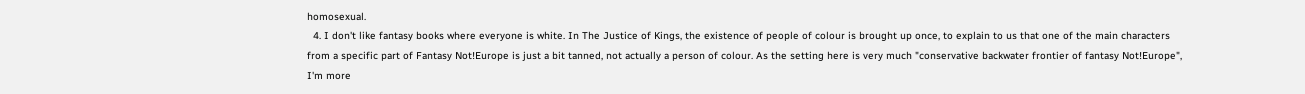homosexual.
  4. I don't like fantasy books where everyone is white. In The Justice of Kings, the existence of people of colour is brought up once, to explain to us that one of the main characters from a specific part of Fantasy Not!Europe is just a bit tanned, not actually a person of colour. As the setting here is very much "conservative backwater frontier of fantasy Not!Europe", I'm more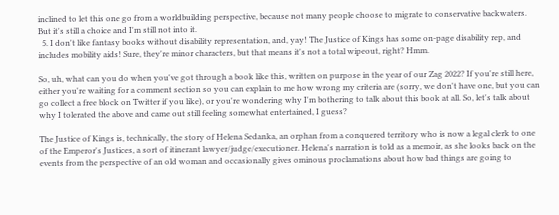inclined to let this one go from a worldbuilding perspective, because not many people choose to migrate to conservative backwaters. But it's still a choice and I'm still not into it.
  5. I don't like fantasy books without disability representation, and, yay! The Justice of Kings has some on-page disability rep, and includes mobility aids! Sure, they're minor characters, but that means it's not a total wipeout, right? Hmm.

So, uh, what can you do when you've got through a book like this, written on purpose in the year of our Zag 2022? If you're still here, either you're waiting for a comment section so you can explain to me how wrong my criteria are (sorry, we don't have one, but you can go collect a free block on Twitter if you like), or you're wondering why I'm bothering to talk about this book at all. So, let's talk about why I tolerated the above and came out still feeling somewhat entertained, I guess?

The Justice of Kings is, technically, the story of Helena Sedanka, an orphan from a conquered territory who is now a legal clerk to one of the Emperor's Justices, a sort of itinerant lawyer/judge/executioner. Helena's narration is told as a memoir, as she looks back on the events from the perspective of an old woman and occasionally gives ominous proclamations about how bad things are going to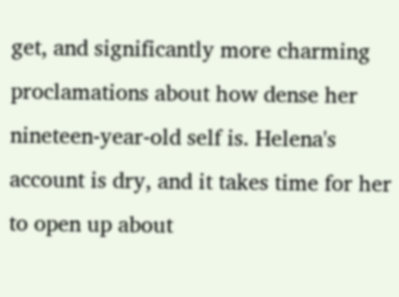get, and significantly more charming proclamations about how dense her nineteen-year-old self is. Helena's account is dry, and it takes time for her to open up about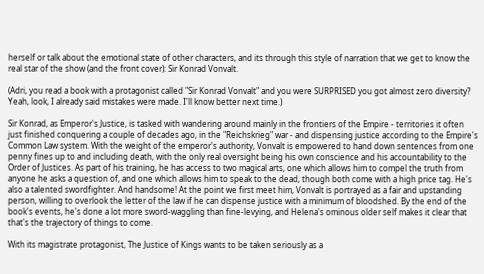herself or talk about the emotional state of other characters, and its through this style of narration that we get to know the real star of the show (and the front cover): Sir Konrad Vonvalt.

(Adri, you read a book with a protagonist called "Sir Konrad Vonvalt" and you were SURPRISED you got almost zero diversity? Yeah, look, I already said mistakes were made. I'll know better next time.)

Sir Konrad, as Emperor's Justice, is tasked with wandering around mainly in the frontiers of the Empire - territories it often just finished conquering a couple of decades ago, in the "Reichskrieg" war - and dispensing justice according to the Empire's Common Law system. With the weight of the emperor's authority, Vonvalt is empowered to hand down sentences from one penny fines up to and including death, with the only real oversight being his own conscience and his accountability to the Order of Justices. As part of his training, he has access to two magical arts, one which allows him to compel the truth from anyone he asks a question of, and one which allows him to speak to the dead, though both come with a high price tag. He's also a talented swordfighter. And handsome! At the point we first meet him, Vonvalt is portrayed as a fair and upstanding person, willing to overlook the letter of the law if he can dispense justice with a minimum of bloodshed. By the end of the book's events, he's done a lot more sword-waggling than fine-levying, and Helena's ominous older self makes it clear that that's the trajectory of things to come.

With its magistrate protagonist, The Justice of Kings wants to be taken seriously as a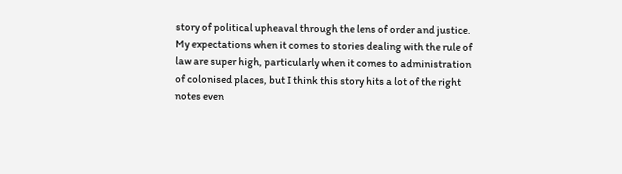story of political upheaval through the lens of order and justice. My expectations when it comes to stories dealing with the rule of law are super high, particularly when it comes to administration of colonised places, but I think this story hits a lot of the right notes even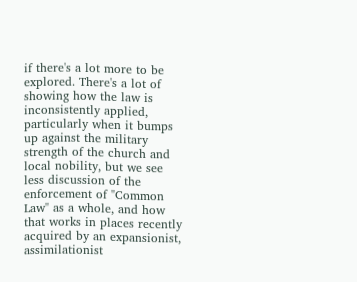if there's a lot more to be explored. There's a lot of showing how the law is inconsistently applied, particularly when it bumps up against the military strength of the church and local nobility, but we see less discussion of the enforcement of "Common Law" as a whole, and how that works in places recently acquired by an expansionist, assimilationist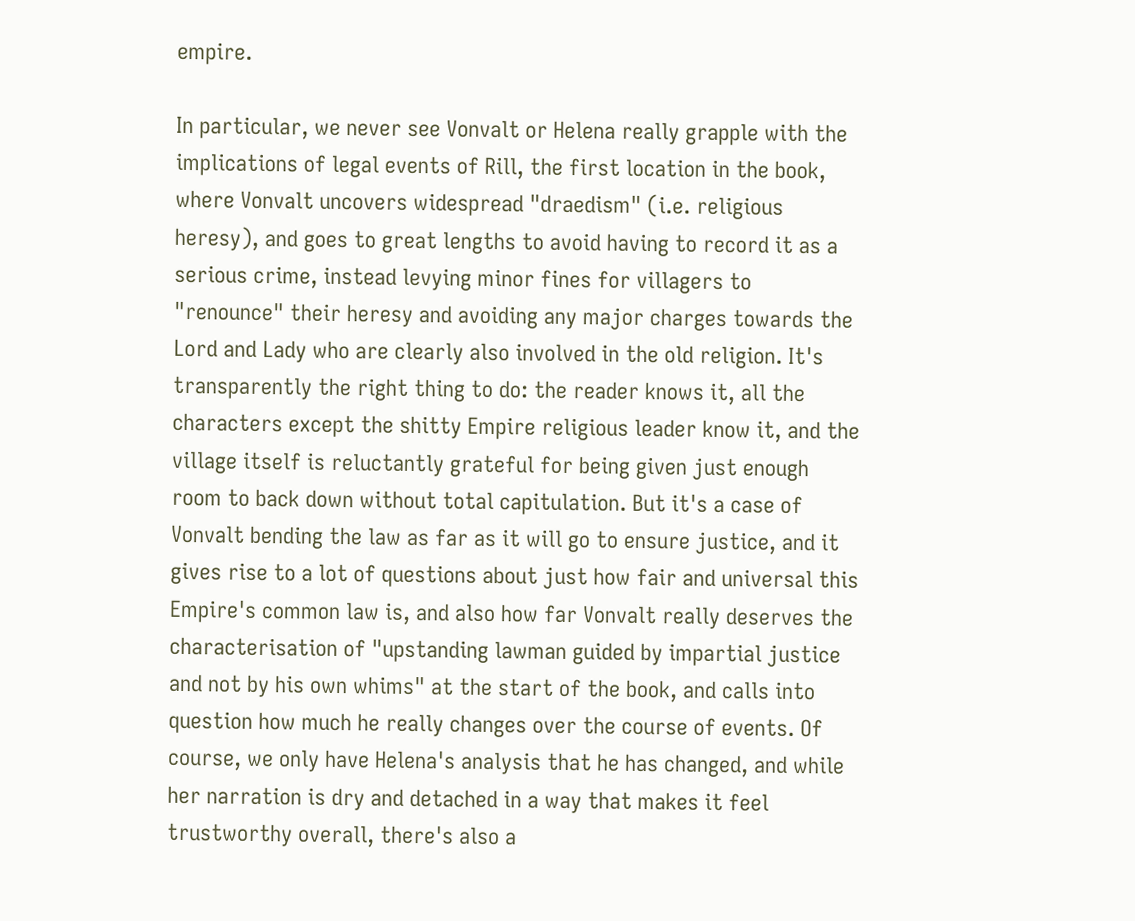empire.

In particular, we never see Vonvalt or Helena really grapple with the implications of legal events of Rill, the first location in the book, where Vonvalt uncovers widespread "draedism" (i.e. religious heresy), and goes to great lengths to avoid having to record it as a serious crime, instead levying minor fines for villagers to "renounce" their heresy and avoiding any major charges towards the Lord and Lady who are clearly also involved in the old religion. It's transparently the right thing to do: the reader knows it, all the characters except the shitty Empire religious leader know it, and the village itself is reluctantly grateful for being given just enough room to back down without total capitulation. But it's a case of Vonvalt bending the law as far as it will go to ensure justice, and it gives rise to a lot of questions about just how fair and universal this Empire's common law is, and also how far Vonvalt really deserves the characterisation of "upstanding lawman guided by impartial justice and not by his own whims" at the start of the book, and calls into question how much he really changes over the course of events. Of course, we only have Helena's analysis that he has changed, and while her narration is dry and detached in a way that makes it feel trustworthy overall, there's also a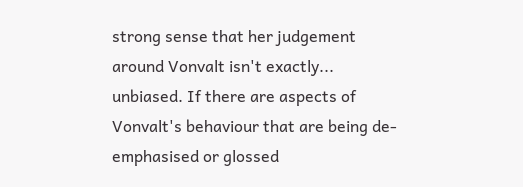strong sense that her judgement around Vonvalt isn't exactly... unbiased. If there are aspects of Vonvalt's behaviour that are being de-emphasised or glossed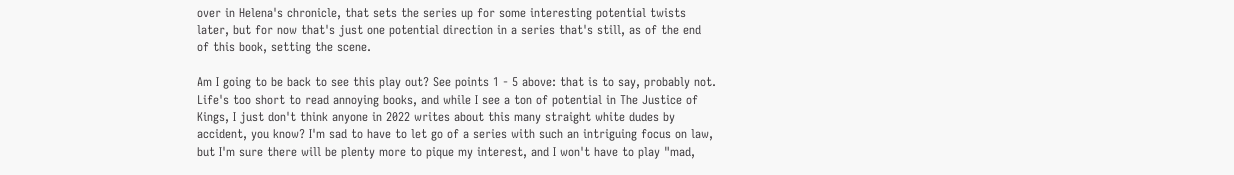over in Helena's chronicle, that sets the series up for some interesting potential twists later, but for now that's just one potential direction in a series that's still, as of the end of this book, setting the scene.

Am I going to be back to see this play out? See points 1 - 5 above: that is to say, probably not. Life's too short to read annoying books, and while I see a ton of potential in The Justice of Kings, I just don't think anyone in 2022 writes about this many straight white dudes by accident, you know? I'm sad to have to let go of a series with such an intriguing focus on law, but I'm sure there will be plenty more to pique my interest, and I won't have to play "mad,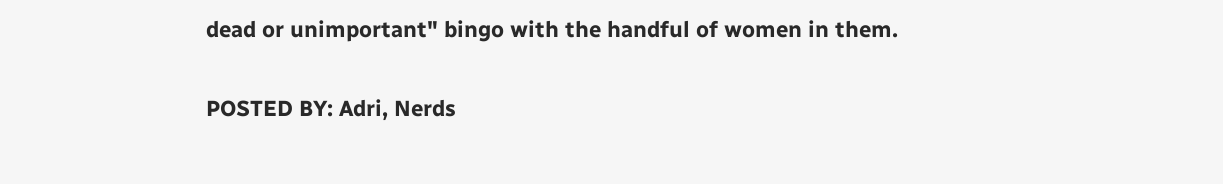dead or unimportant" bingo with the handful of women in them.

POSTED BY: Adri, Nerds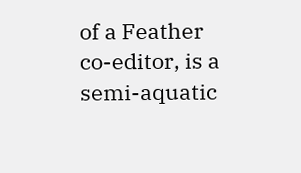of a Feather co-editor, is a semi-aquatic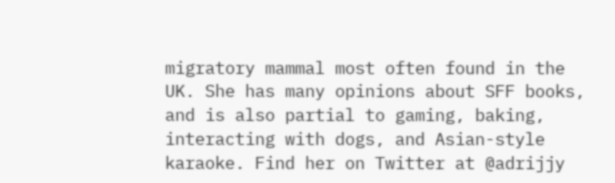migratory mammal most often found in the UK. She has many opinions about SFF books, and is also partial to gaming, baking, interacting with dogs, and Asian-style karaoke. Find her on Twitter at @adrijjy